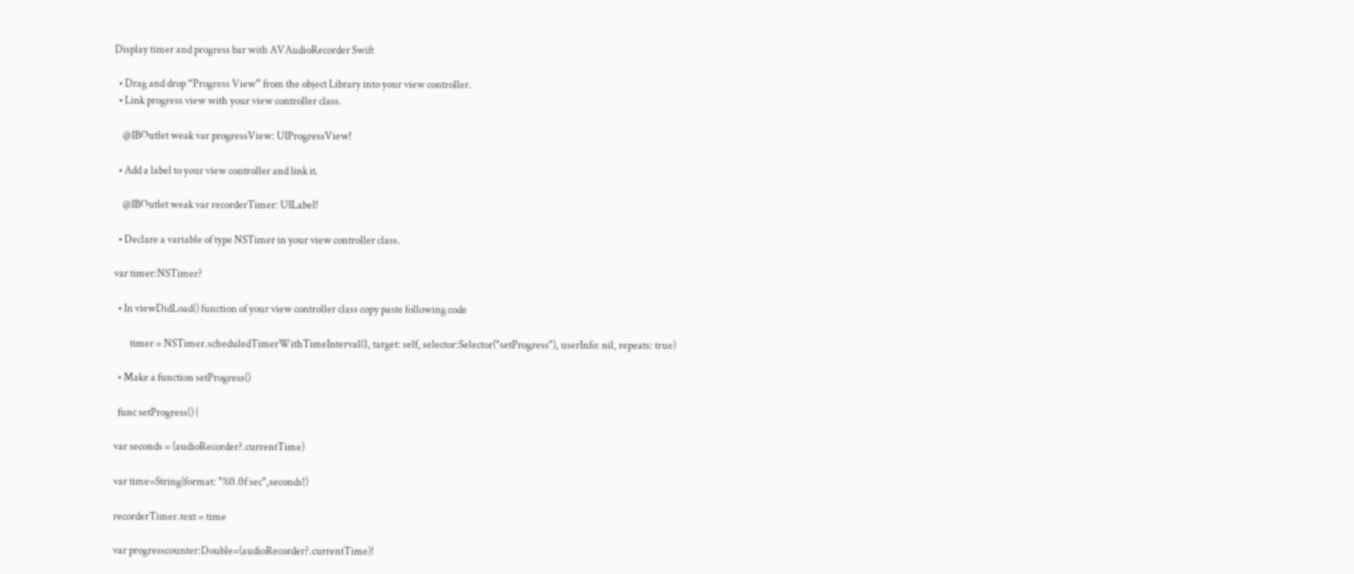Display timer and progress bar with AVAudioRecorder Swift

  • Drag and drop “Progress View” from the object Library into your view controller.
  • Link progress view with your view controller class.

    @IBOutlet weak var progressView: UIProgressView!

  • Add a label to your view controller and link it.

    @IBOutlet weak var recorderTimer: UILabel!

  • Declare a variable of type NSTimer in your view controller class.

var timer:NSTimer?

  • In viewDidLoad() function of your view controller class copy paste following code

        timer = NSTimer.scheduledTimerWithTimeInterval(1, target: self, selector:Selector("setProgress"), userInfo: nil, repeats: true)

  • Make a function setProgress()

  func setProgress() {

var seconds = (audioRecorder?.currentTime)

var time=String(format: "%0.0f sec",seconds!)

recorderTimer.text = time

var progresscounter:Double=(audioRecorder?.currentTime)!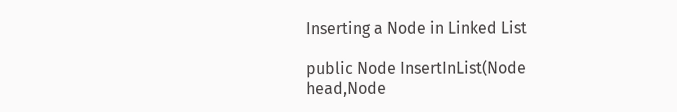Inserting a Node in Linked List

public Node InsertInList(Node head,Node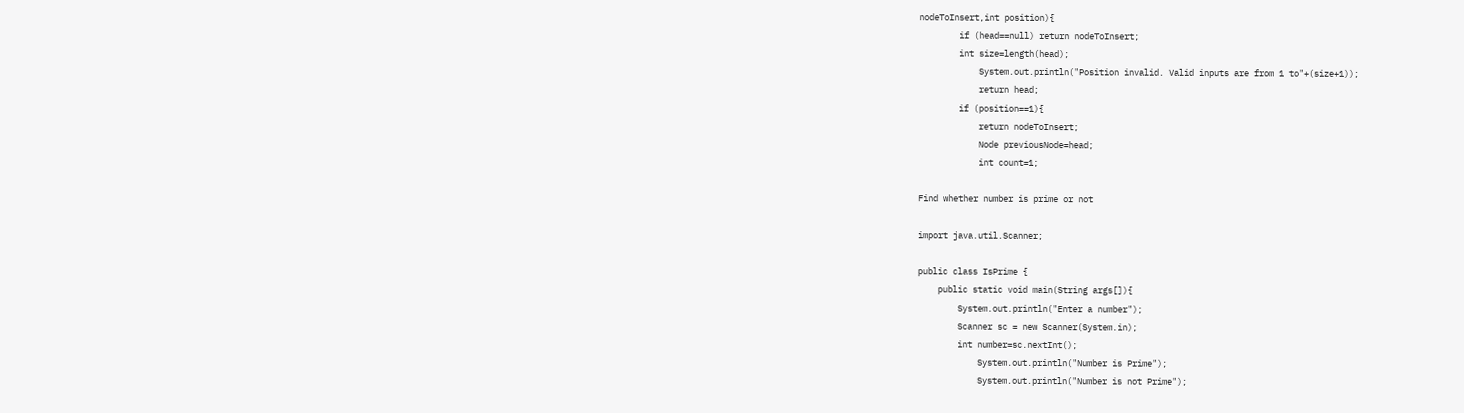nodeToInsert,int position){
        if (head==null) return nodeToInsert;
        int size=length(head);
            System.out.println("Position invalid. Valid inputs are from 1 to"+(size+1));
            return head;
        if (position==1){
            return nodeToInsert;
            Node previousNode=head;
            int count=1;

Find whether number is prime or not

import java.util.Scanner;

public class IsPrime {
    public static void main(String args[]){
        System.out.println("Enter a number");
        Scanner sc = new Scanner(System.in);
        int number=sc.nextInt();
            System.out.println("Number is Prime");
            System.out.println("Number is not Prime");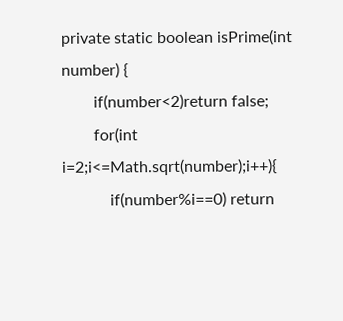private static boolean isPrime(int number) {
        if(number<2)return false;
        for(int i=2;i<=Math.sqrt(number);i++){
            if(number%i==0) return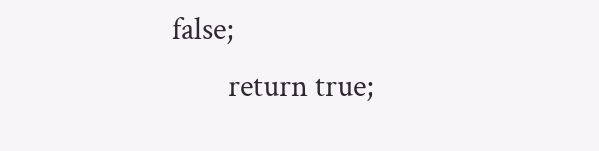false;
        return true;